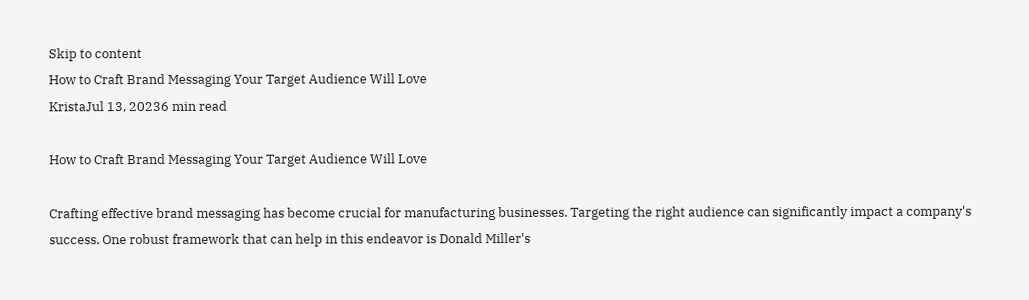Skip to content
How to Craft Brand Messaging Your Target Audience Will Love
KristaJul 13, 20236 min read

How to Craft Brand Messaging Your Target Audience Will Love

Crafting effective brand messaging has become crucial for manufacturing businesses. Targeting the right audience can significantly impact a company's success. One robust framework that can help in this endeavor is Donald Miller's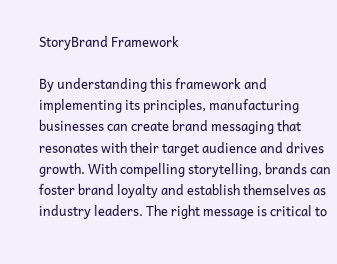StoryBrand Framework

By understanding this framework and implementing its principles, manufacturing businesses can create brand messaging that resonates with their target audience and drives growth. With compelling storytelling, brands can foster brand loyalty and establish themselves as industry leaders. The right message is critical to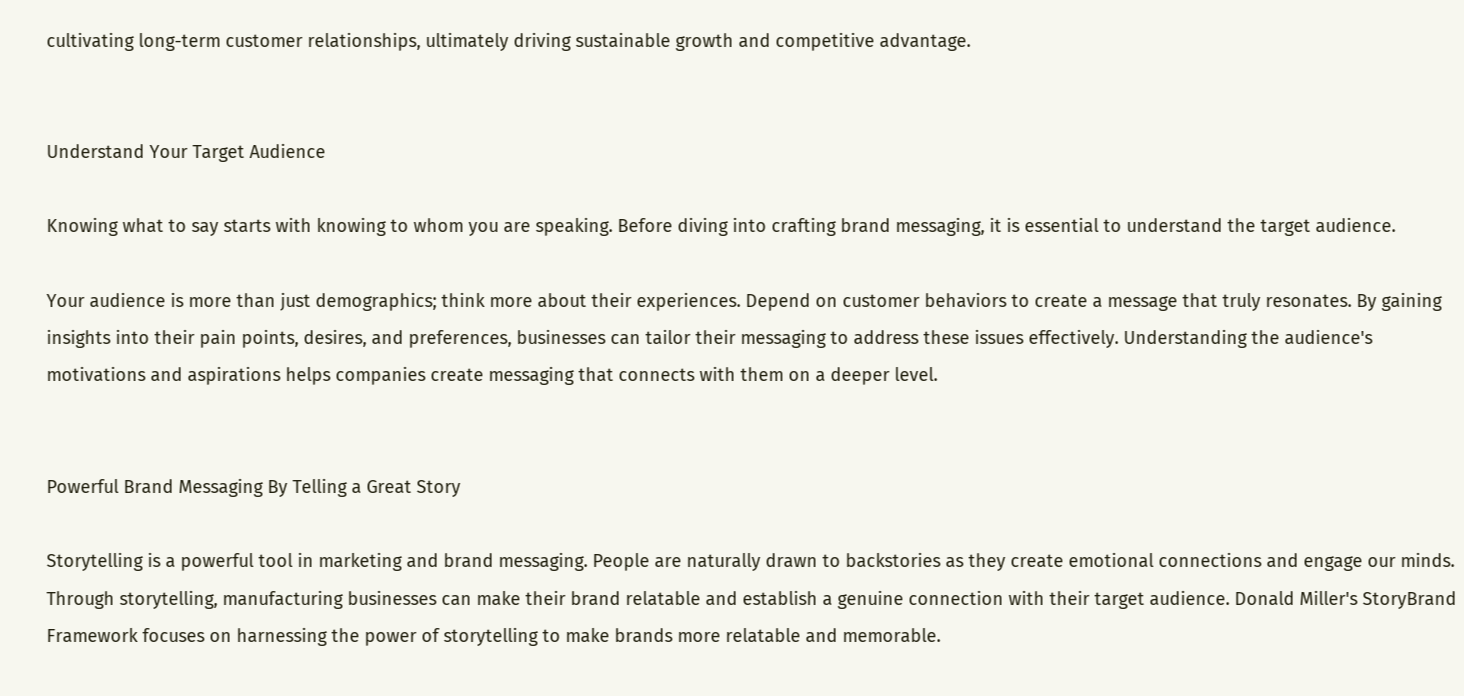cultivating long-term customer relationships, ultimately driving sustainable growth and competitive advantage.


Understand Your Target Audience

Knowing what to say starts with knowing to whom you are speaking. Before diving into crafting brand messaging, it is essential to understand the target audience.

Your audience is more than just demographics; think more about their experiences. Depend on customer behaviors to create a message that truly resonates. By gaining insights into their pain points, desires, and preferences, businesses can tailor their messaging to address these issues effectively. Understanding the audience's motivations and aspirations helps companies create messaging that connects with them on a deeper level.


Powerful Brand Messaging By Telling a Great Story

Storytelling is a powerful tool in marketing and brand messaging. People are naturally drawn to backstories as they create emotional connections and engage our minds. Through storytelling, manufacturing businesses can make their brand relatable and establish a genuine connection with their target audience. Donald Miller's StoryBrand Framework focuses on harnessing the power of storytelling to make brands more relatable and memorable.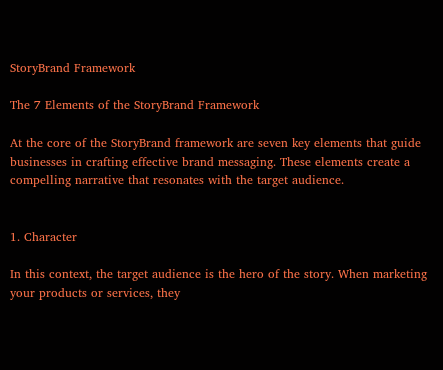StoryBrand Framework

The 7 Elements of the StoryBrand Framework

At the core of the StoryBrand framework are seven key elements that guide businesses in crafting effective brand messaging. These elements create a compelling narrative that resonates with the target audience.


1. Character

In this context, the target audience is the hero of the story. When marketing your products or services, they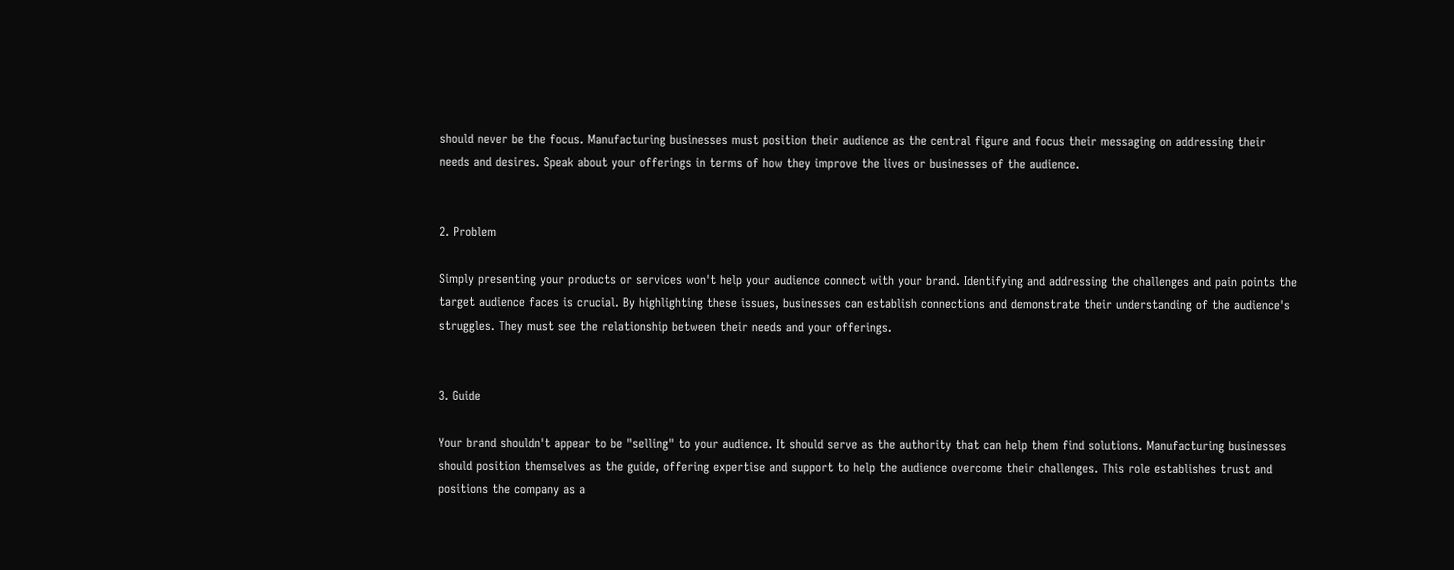should never be the focus. Manufacturing businesses must position their audience as the central figure and focus their messaging on addressing their needs and desires. Speak about your offerings in terms of how they improve the lives or businesses of the audience.


2. Problem

Simply presenting your products or services won't help your audience connect with your brand. Identifying and addressing the challenges and pain points the target audience faces is crucial. By highlighting these issues, businesses can establish connections and demonstrate their understanding of the audience's struggles. They must see the relationship between their needs and your offerings.


3. Guide

Your brand shouldn't appear to be "selling" to your audience. It should serve as the authority that can help them find solutions. Manufacturing businesses should position themselves as the guide, offering expertise and support to help the audience overcome their challenges. This role establishes trust and positions the company as a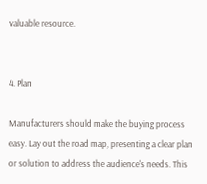valuable resource.


4. Plan

Manufacturers should make the buying process easy. Lay out the road map, presenting a clear plan or solution to address the audience's needs. This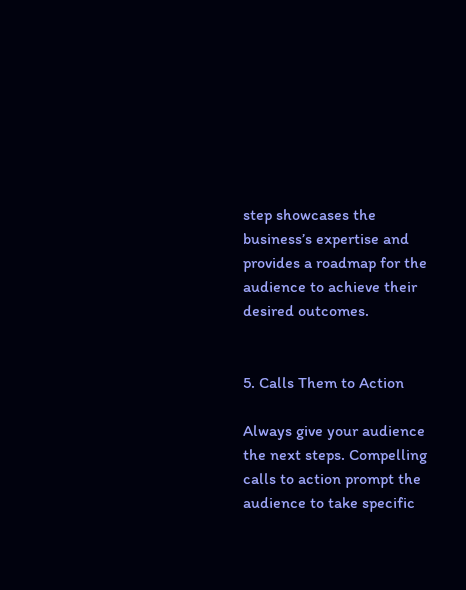step showcases the business’s expertise and provides a roadmap for the audience to achieve their desired outcomes.


5. Calls Them to Action

Always give your audience the next steps. Compelling calls to action prompt the audience to take specific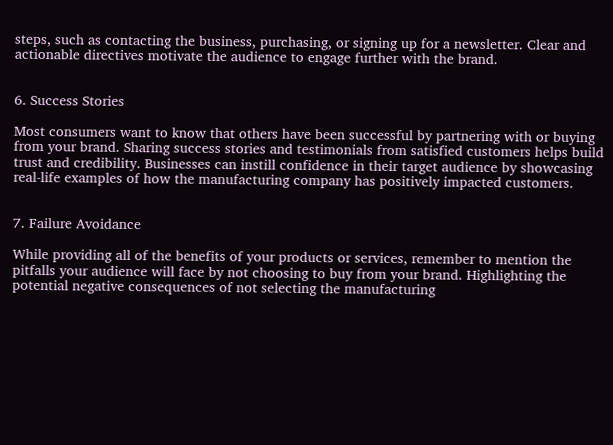steps, such as contacting the business, purchasing, or signing up for a newsletter. Clear and actionable directives motivate the audience to engage further with the brand.


6. Success Stories

Most consumers want to know that others have been successful by partnering with or buying from your brand. Sharing success stories and testimonials from satisfied customers helps build trust and credibility. Businesses can instill confidence in their target audience by showcasing real-life examples of how the manufacturing company has positively impacted customers.


7. Failure Avoidance

While providing all of the benefits of your products or services, remember to mention the pitfalls your audience will face by not choosing to buy from your brand. Highlighting the potential negative consequences of not selecting the manufacturing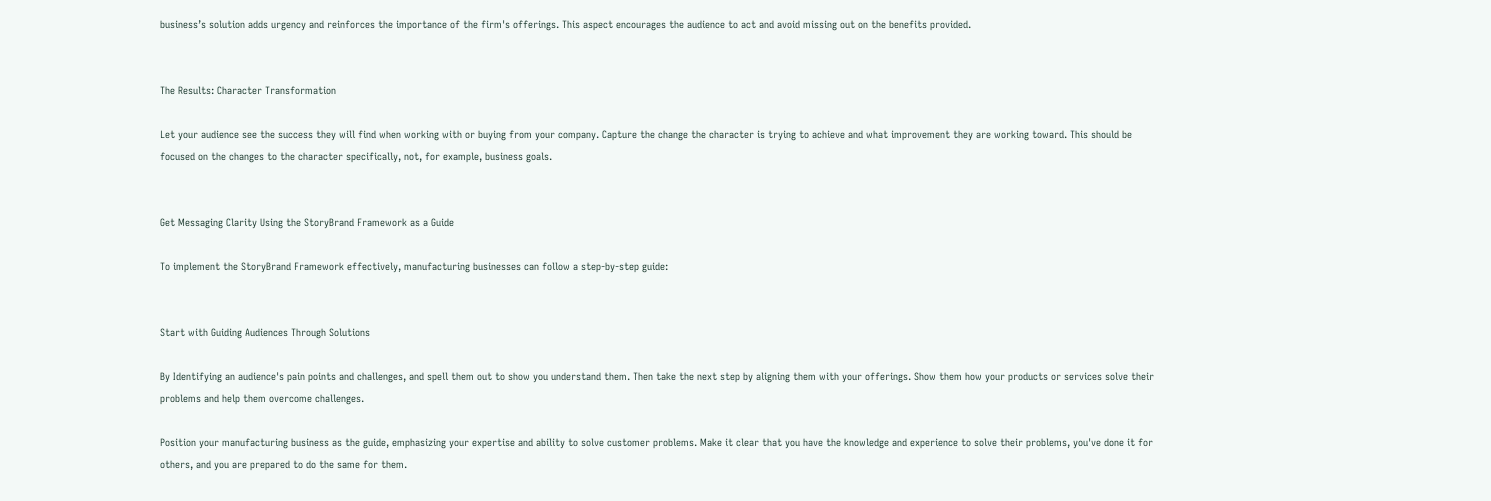business’s solution adds urgency and reinforces the importance of the firm's offerings. This aspect encourages the audience to act and avoid missing out on the benefits provided.


The Results: Character Transformation

Let your audience see the success they will find when working with or buying from your company. Capture the change the character is trying to achieve and what improvement they are working toward. This should be focused on the changes to the character specifically, not, for example, business goals.


Get Messaging Clarity Using the StoryBrand Framework as a Guide

To implement the StoryBrand Framework effectively, manufacturing businesses can follow a step-by-step guide:


Start with Guiding Audiences Through Solutions

By Identifying an audience's pain points and challenges, and spell them out to show you understand them. Then take the next step by aligning them with your offerings. Show them how your products or services solve their problems and help them overcome challenges.

Position your manufacturing business as the guide, emphasizing your expertise and ability to solve customer problems. Make it clear that you have the knowledge and experience to solve their problems, you've done it for others, and you are prepared to do the same for them.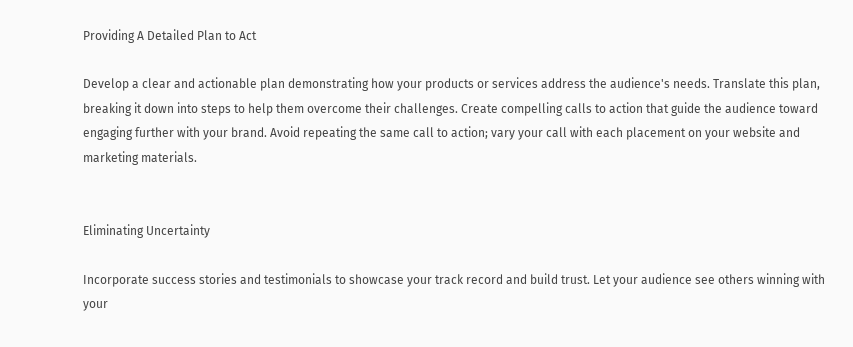Providing A Detailed Plan to Act

Develop a clear and actionable plan demonstrating how your products or services address the audience's needs. Translate this plan, breaking it down into steps to help them overcome their challenges. Create compelling calls to action that guide the audience toward engaging further with your brand. Avoid repeating the same call to action; vary your call with each placement on your website and marketing materials.


Eliminating Uncertainty

Incorporate success stories and testimonials to showcase your track record and build trust. Let your audience see others winning with your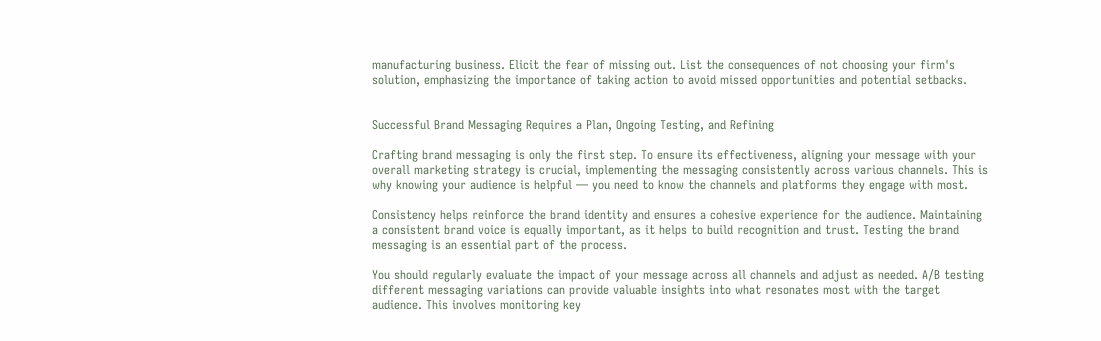manufacturing business. Elicit the fear of missing out. List the consequences of not choosing your firm's solution, emphasizing the importance of taking action to avoid missed opportunities and potential setbacks.


Successful Brand Messaging Requires a Plan, Ongoing Testing, and Refining

Crafting brand messaging is only the first step. To ensure its effectiveness, aligning your message with your overall marketing strategy is crucial, implementing the messaging consistently across various channels. This is why knowing your audience is helpful — you need to know the channels and platforms they engage with most.

Consistency helps reinforce the brand identity and ensures a cohesive experience for the audience. Maintaining a consistent brand voice is equally important, as it helps to build recognition and trust. Testing the brand messaging is an essential part of the process.

You should regularly evaluate the impact of your message across all channels and adjust as needed. A/B testing different messaging variations can provide valuable insights into what resonates most with the target audience. This involves monitoring key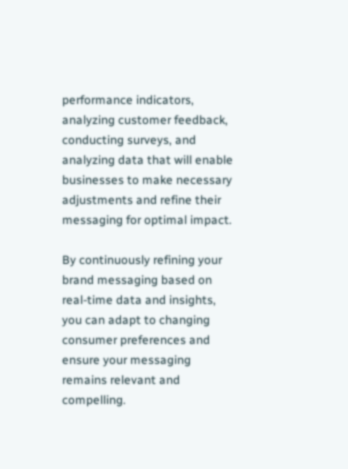performance indicators, analyzing customer feedback, conducting surveys, and analyzing data that will enable businesses to make necessary adjustments and refine their messaging for optimal impact.

By continuously refining your brand messaging based on real-time data and insights, you can adapt to changing consumer preferences and ensure your messaging remains relevant and compelling.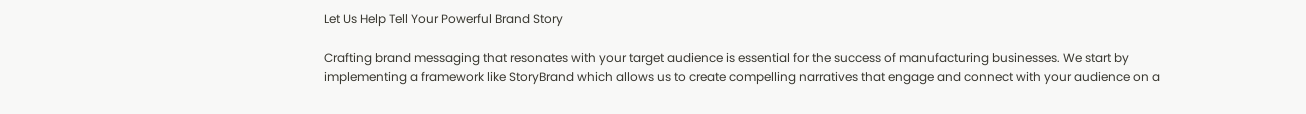Let Us Help Tell Your Powerful Brand Story

Crafting brand messaging that resonates with your target audience is essential for the success of manufacturing businesses. We start by implementing a framework like StoryBrand which allows us to create compelling narratives that engage and connect with your audience on a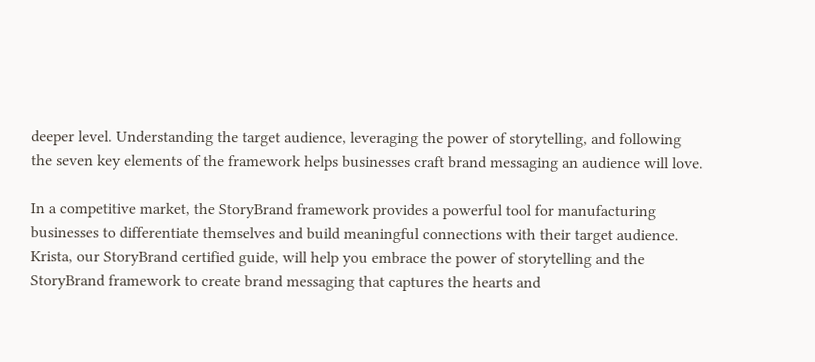deeper level. Understanding the target audience, leveraging the power of storytelling, and following the seven key elements of the framework helps businesses craft brand messaging an audience will love.

In a competitive market, the StoryBrand framework provides a powerful tool for manufacturing businesses to differentiate themselves and build meaningful connections with their target audience. Krista, our StoryBrand certified guide, will help you embrace the power of storytelling and the StoryBrand framework to create brand messaging that captures the hearts and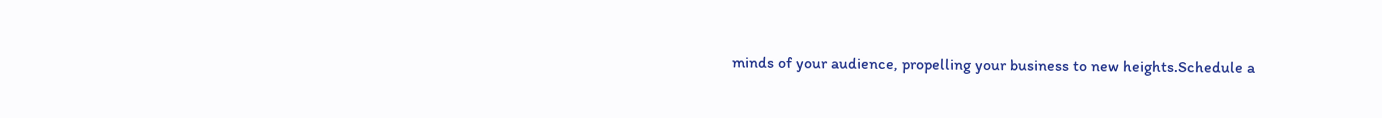minds of your audience, propelling your business to new heights.Schedule a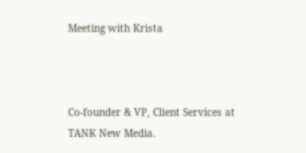Meeting with Krista



Co-founder & VP, Client Services at TANK New Media.